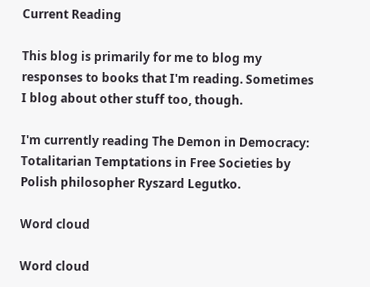Current Reading

This blog is primarily for me to blog my responses to books that I'm reading. Sometimes I blog about other stuff too, though.

I'm currently reading The Demon in Democracy: Totalitarian Temptations in Free Societies by Polish philosopher Ryszard Legutko.

Word cloud

Word cloud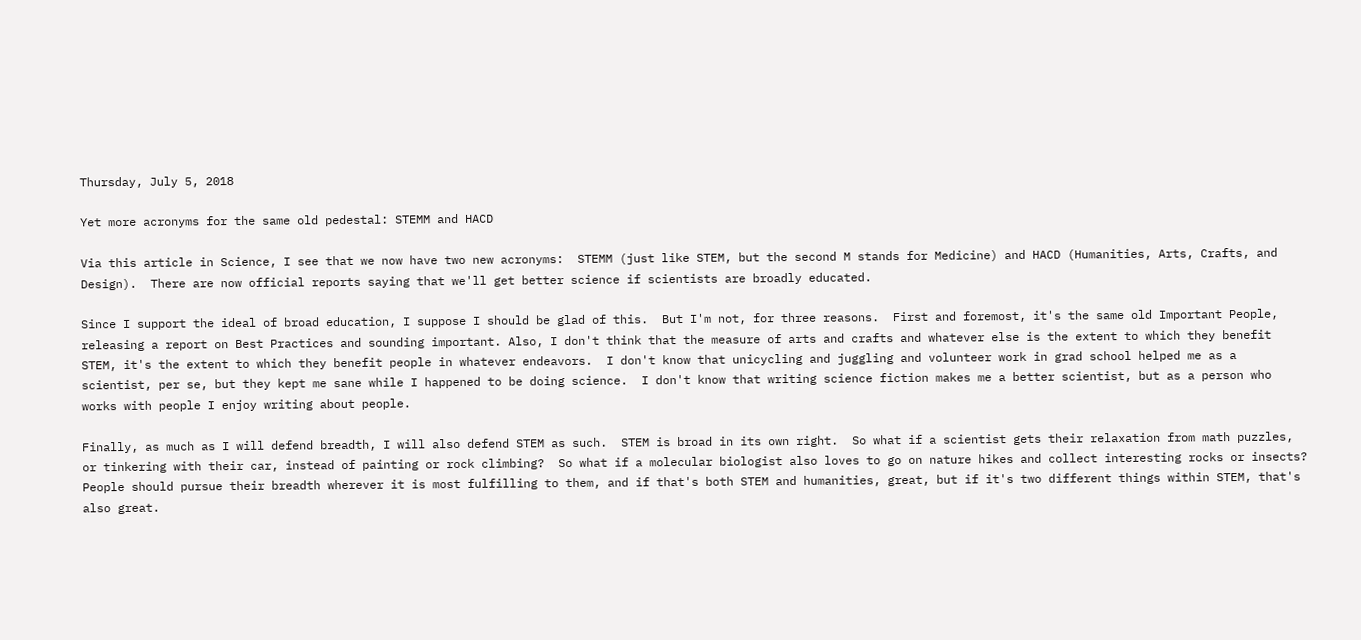Thursday, July 5, 2018

Yet more acronyms for the same old pedestal: STEMM and HACD

Via this article in Science, I see that we now have two new acronyms:  STEMM (just like STEM, but the second M stands for Medicine) and HACD (Humanities, Arts, Crafts, and Design).  There are now official reports saying that we'll get better science if scientists are broadly educated.

Since I support the ideal of broad education, I suppose I should be glad of this.  But I'm not, for three reasons.  First and foremost, it's the same old Important People, releasing a report on Best Practices and sounding important. Also, I don't think that the measure of arts and crafts and whatever else is the extent to which they benefit STEM, it's the extent to which they benefit people in whatever endeavors.  I don't know that unicycling and juggling and volunteer work in grad school helped me as a scientist, per se, but they kept me sane while I happened to be doing science.  I don't know that writing science fiction makes me a better scientist, but as a person who works with people I enjoy writing about people.

Finally, as much as I will defend breadth, I will also defend STEM as such.  STEM is broad in its own right.  So what if a scientist gets their relaxation from math puzzles, or tinkering with their car, instead of painting or rock climbing?  So what if a molecular biologist also loves to go on nature hikes and collect interesting rocks or insects?  People should pursue their breadth wherever it is most fulfilling to them, and if that's both STEM and humanities, great, but if it's two different things within STEM, that's also great.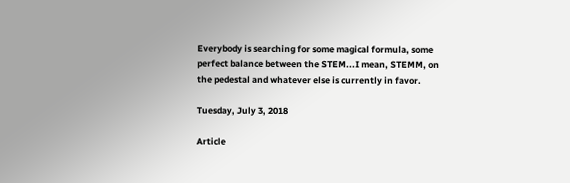Everybody is searching for some magical formula, some perfect balance between the STEM...I mean, STEMM, on the pedestal and whatever else is currently in favor.

Tuesday, July 3, 2018

Article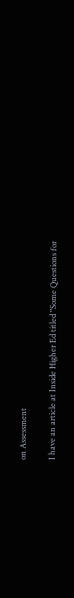on Assessment

I have an article at Inside Higher Ed titled "Some Questions for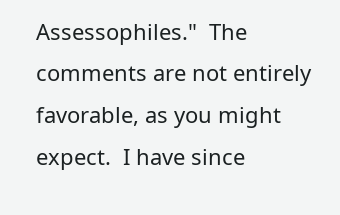Assessophiles."  The comments are not entirely favorable, as you might expect.  I have since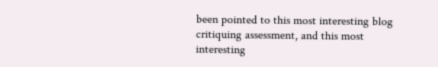been pointed to this most interesting blog critiquing assessment, and this most interesting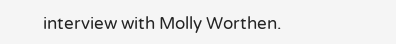interview with Molly Worthen.